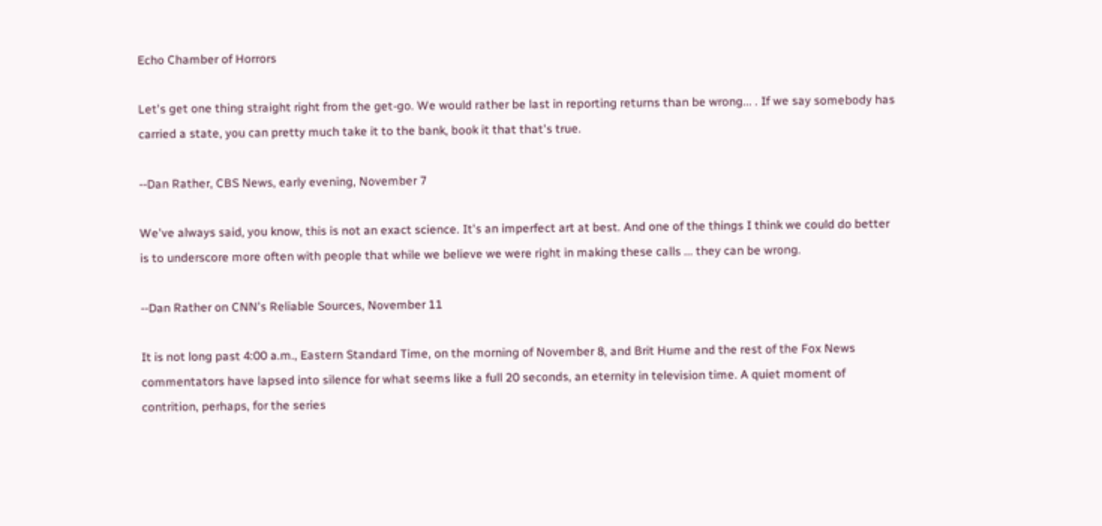Echo Chamber of Horrors

Let's get one thing straight right from the get-go. We would rather be last in reporting returns than be wrong... . If we say somebody has carried a state, you can pretty much take it to the bank, book it that that's true.

--Dan Rather, CBS News, early evening, November 7

We've always said, you know, this is not an exact science. It's an imperfect art at best. And one of the things I think we could do better is to underscore more often with people that while we believe we were right in making these calls ... they can be wrong.

--Dan Rather on CNN's Reliable Sources, November 11

It is not long past 4:00 a.m., Eastern Standard Time, on the morning of November 8, and Brit Hume and the rest of the Fox News commentators have lapsed into silence for what seems like a full 20 seconds, an eternity in television time. A quiet moment of contrition, perhaps, for the series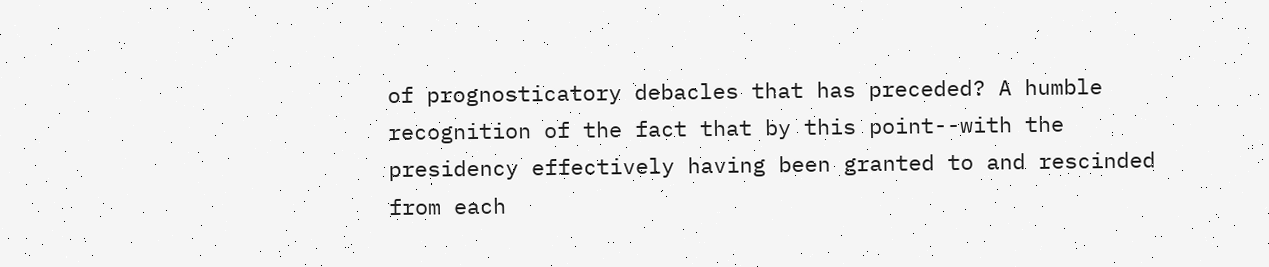of prognosticatory debacles that has preceded? A humble recognition of the fact that by this point--with the presidency effectively having been granted to and rescinded from each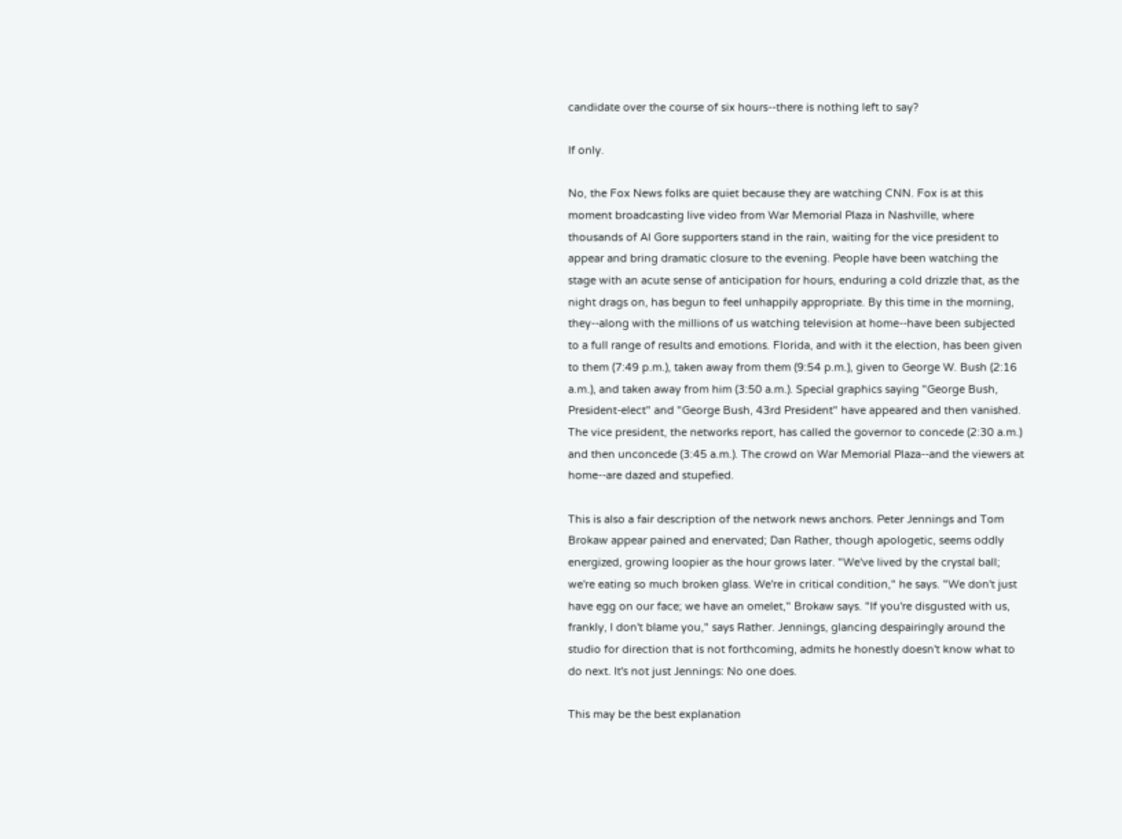candidate over the course of six hours--there is nothing left to say?

If only.

No, the Fox News folks are quiet because they are watching CNN. Fox is at this moment broadcasting live video from War Memorial Plaza in Nashville, where thousands of Al Gore supporters stand in the rain, waiting for the vice president to appear and bring dramatic closure to the evening. People have been watching the stage with an acute sense of anticipation for hours, enduring a cold drizzle that, as the night drags on, has begun to feel unhappily appropriate. By this time in the morning, they--along with the millions of us watching television at home--have been subjected to a full range of results and emotions. Florida, and with it the election, has been given to them (7:49 p.m.), taken away from them (9:54 p.m.), given to George W. Bush (2:16 a.m.), and taken away from him (3:50 a.m.). Special graphics saying "George Bush, President-elect" and "George Bush, 43rd President" have appeared and then vanished. The vice president, the networks report, has called the governor to concede (2:30 a.m.) and then unconcede (3:45 a.m.). The crowd on War Memorial Plaza--and the viewers at home--are dazed and stupefied.

This is also a fair description of the network news anchors. Peter Jennings and Tom Brokaw appear pained and enervated; Dan Rather, though apologetic, seems oddly energized, growing loopier as the hour grows later. "We've lived by the crystal ball; we're eating so much broken glass. We're in critical condition," he says. "We don't just have egg on our face; we have an omelet," Brokaw says. "If you're disgusted with us, frankly, I don't blame you," says Rather. Jennings, glancing despairingly around the studio for direction that is not forthcoming, admits he honestly doesn't know what to do next. It's not just Jennings: No one does.

This may be the best explanation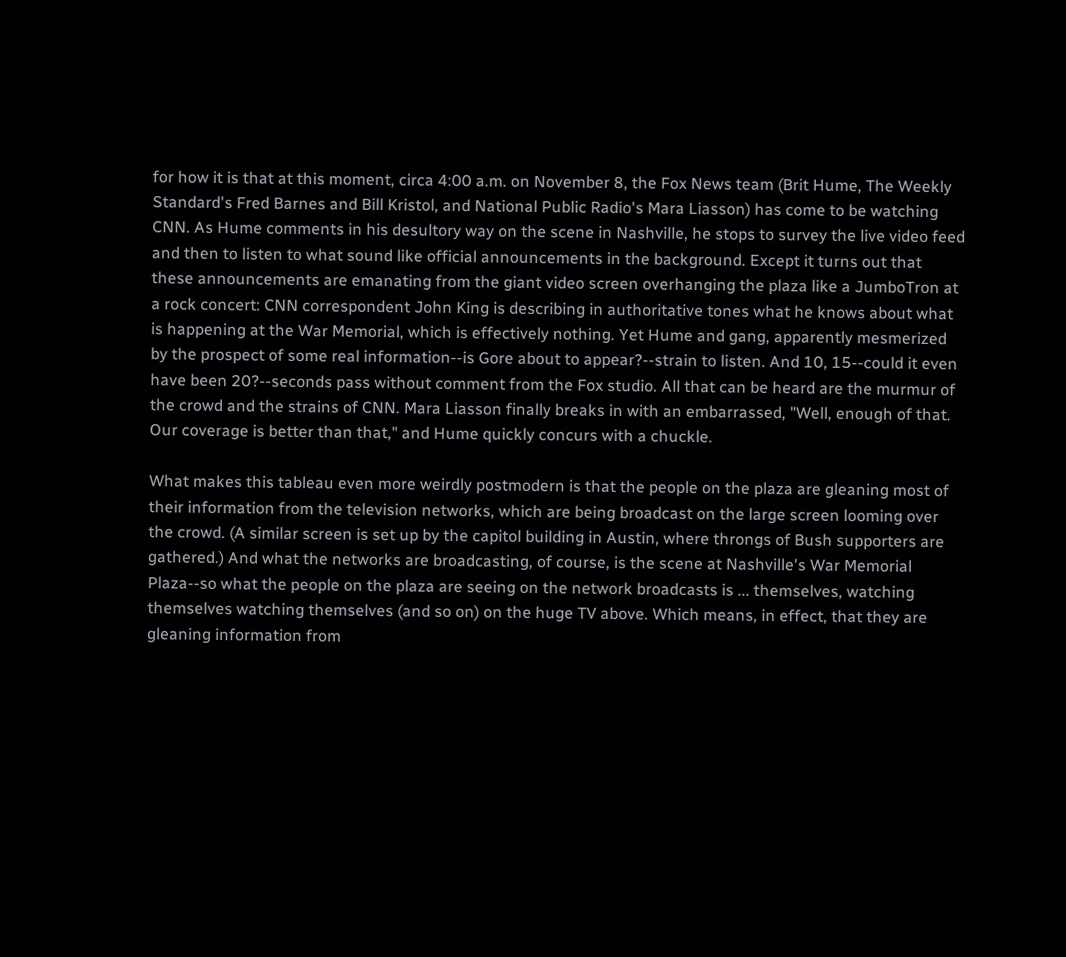for how it is that at this moment, circa 4:00 a.m. on November 8, the Fox News team (Brit Hume, The Weekly Standard's Fred Barnes and Bill Kristol, and National Public Radio's Mara Liasson) has come to be watching CNN. As Hume comments in his desultory way on the scene in Nashville, he stops to survey the live video feed and then to listen to what sound like official announcements in the background. Except it turns out that these announcements are emanating from the giant video screen overhanging the plaza like a JumboTron at a rock concert: CNN correspondent John King is describing in authoritative tones what he knows about what is happening at the War Memorial, which is effectively nothing. Yet Hume and gang, apparently mesmerized by the prospect of some real information--is Gore about to appear?--strain to listen. And 10, 15--could it even have been 20?--seconds pass without comment from the Fox studio. All that can be heard are the murmur of the crowd and the strains of CNN. Mara Liasson finally breaks in with an embarrassed, "Well, enough of that. Our coverage is better than that," and Hume quickly concurs with a chuckle.

What makes this tableau even more weirdly postmodern is that the people on the plaza are gleaning most of their information from the television networks, which are being broadcast on the large screen looming over the crowd. (A similar screen is set up by the capitol building in Austin, where throngs of Bush supporters are gathered.) And what the networks are broadcasting, of course, is the scene at Nashville's War Memorial Plaza--so what the people on the plaza are seeing on the network broadcasts is ... themselves, watching themselves watching themselves (and so on) on the huge TV above. Which means, in effect, that they are gleaning information from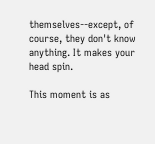themselves--except, of course, they don't know anything. It makes your head spin.

This moment is as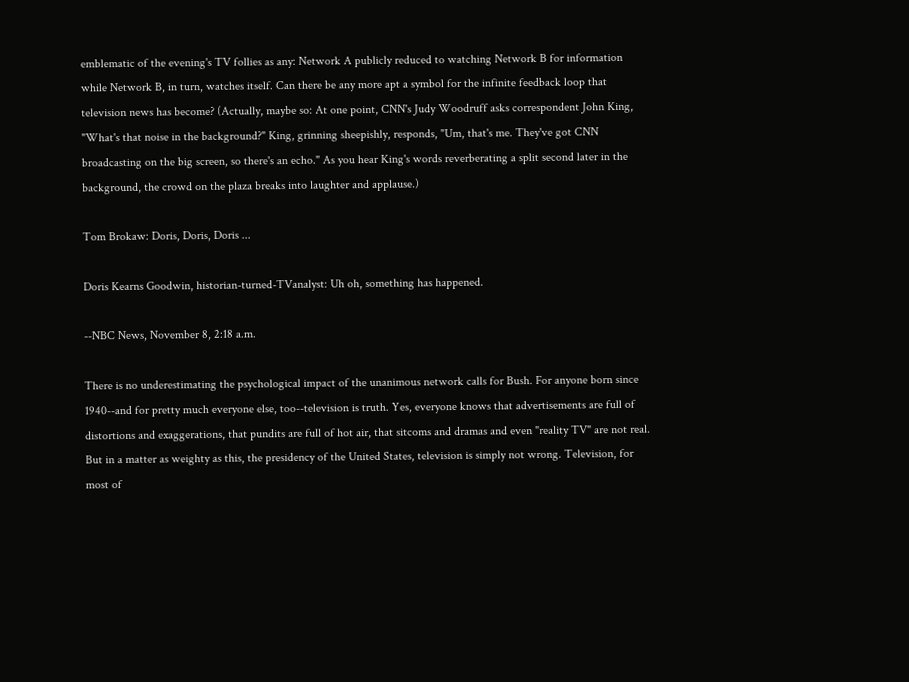emblematic of the evening's TV follies as any: Network A publicly reduced to watching Network B for information while Network B, in turn, watches itself. Can there be any more apt a symbol for the infinite feedback loop that television news has become? (Actually, maybe so: At one point, CNN's Judy Woodruff asks correspondent John King, "What's that noise in the background?" King, grinning sheepishly, responds, "Um, that's me. They've got CNN broadcasting on the big screen, so there's an echo." As you hear King's words reverberating a split second later in the background, the crowd on the plaza breaks into laughter and applause.)

Tom Brokaw: Doris, Doris, Doris ...

Doris Kearns Goodwin, historian-turned-TVanalyst: Uh oh, something has happened.

--NBC News, November 8, 2:18 a.m.

There is no underestimating the psychological impact of the unanimous network calls for Bush. For anyone born since 1940--and for pretty much everyone else, too--television is truth. Yes, everyone knows that advertisements are full of distortions and exaggerations, that pundits are full of hot air, that sitcoms and dramas and even "reality TV" are not real. But in a matter as weighty as this, the presidency of the United States, television is simply not wrong. Television, for most of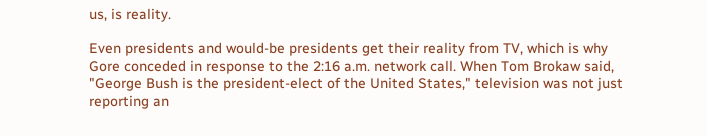us, is reality.

Even presidents and would-be presidents get their reality from TV, which is why Gore conceded in response to the 2:16 a.m. network call. When Tom Brokaw said, "George Bush is the president-elect of the United States," television was not just reporting an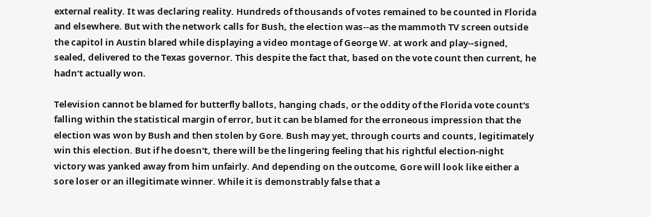external reality. It was declaring reality. Hundreds of thousands of votes remained to be counted in Florida and elsewhere. But with the network calls for Bush, the election was--as the mammoth TV screen outside the capitol in Austin blared while displaying a video montage of George W. at work and play--signed, sealed, delivered to the Texas governor. This despite the fact that, based on the vote count then current, he hadn't actually won.

Television cannot be blamed for butterfly ballots, hanging chads, or the oddity of the Florida vote count's falling within the statistical margin of error, but it can be blamed for the erroneous impression that the election was won by Bush and then stolen by Gore. Bush may yet, through courts and counts, legitimately win this election. But if he doesn't, there will be the lingering feeling that his rightful election-night victory was yanked away from him unfairly. And depending on the outcome, Gore will look like either a sore loser or an illegitimate winner. While it is demonstrably false that a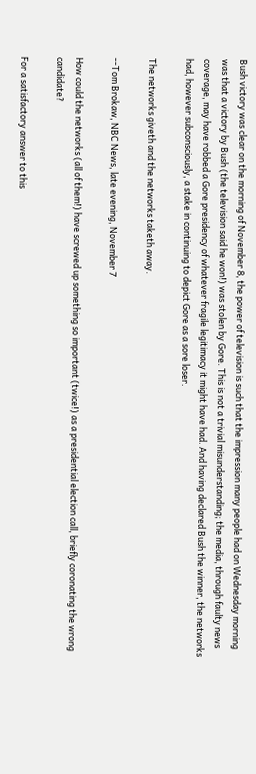Bush victory was clear on the morning of November 8, the power of television is such that the impression many people had on Wednesday morning was that a victory by Bush (the television said he won!) was stolen by Gore. This is not a trivial misunderstanding; the media, through faulty news coverage, may have robbed a Gore presidency of whatever fragile legitimacy it might have had. And having declared Bush the winner, the networks had, however subconsciously, a stake in continuing to depict Gore as a sore loser.

The networks giveth and the networks taketh away.

--Tom Brokaw, NBC News, late evening, November 7

How could the networks (all of them!) have screwed up something so important (twice!) as a presidential election call, briefly coronating the wrong candidate?

For a satisfactory answer to this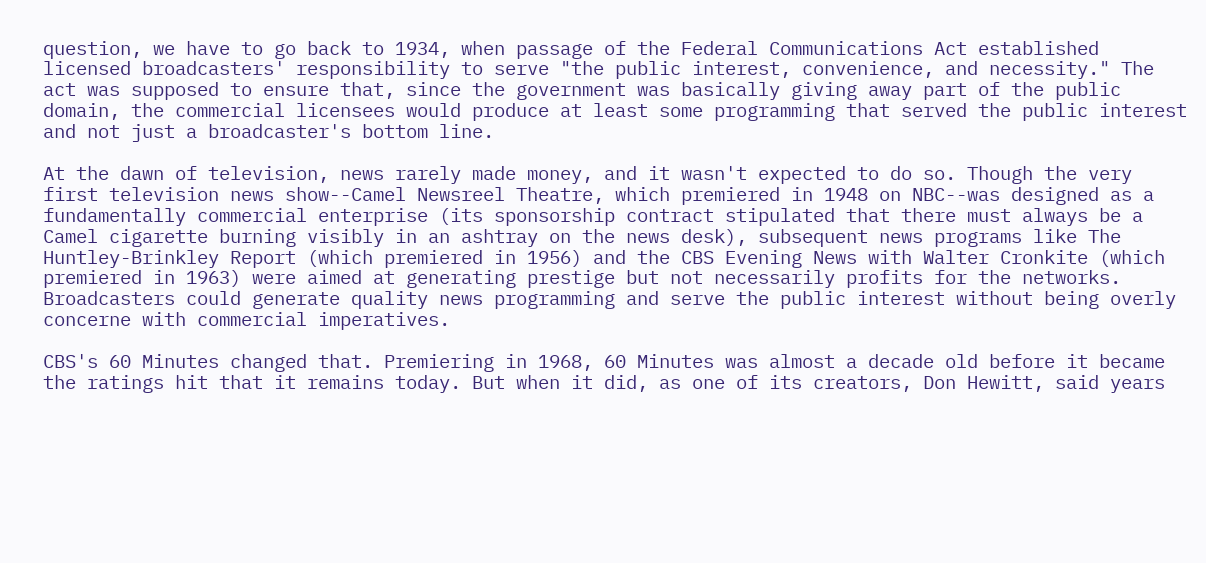question, we have to go back to 1934, when passage of the Federal Communications Act established licensed broadcasters' responsibility to serve "the public interest, convenience, and necessity." The act was supposed to ensure that, since the government was basically giving away part of the public domain, the commercial licensees would produce at least some programming that served the public interest and not just a broadcaster's bottom line.

At the dawn of television, news rarely made money, and it wasn't expected to do so. Though the very first television news show--Camel Newsreel Theatre, which premiered in 1948 on NBC--was designed as a fundamentally commercial enterprise (its sponsorship contract stipulated that there must always be a Camel cigarette burning visibly in an ashtray on the news desk), subsequent news programs like The Huntley-Brinkley Report (which premiered in 1956) and the CBS Evening News with Walter Cronkite (which premiered in 1963) were aimed at generating prestige but not necessarily profits for the networks. Broadcasters could generate quality news programming and serve the public interest without being overly concerne with commercial imperatives.

CBS's 60 Minutes changed that. Premiering in 1968, 60 Minutes was almost a decade old before it became the ratings hit that it remains today. But when it did, as one of its creators, Don Hewitt, said years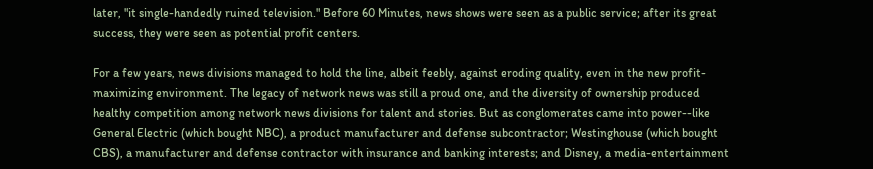later, "it single-handedly ruined television." Before 60 Minutes, news shows were seen as a public service; after its great success, they were seen as potential profit centers.

For a few years, news divisions managed to hold the line, albeit feebly, against eroding quality, even in the new profit-maximizing environment. The legacy of network news was still a proud one, and the diversity of ownership produced healthy competition among network news divisions for talent and stories. But as conglomerates came into power--like General Electric (which bought NBC), a product manufacturer and defense subcontractor; Westinghouse (which bought CBS), a manufacturer and defense contractor with insurance and banking interests; and Disney, a media-entertainment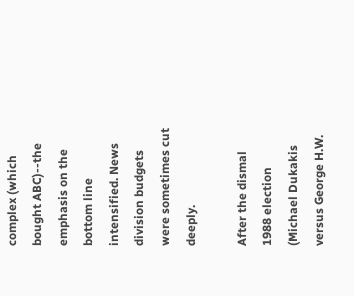complex (which bought ABC)--the emphasis on the bottom line intensified. News division budgets were sometimes cut deeply.

After the dismal 1988 election (Michael Dukakis versus George H.W.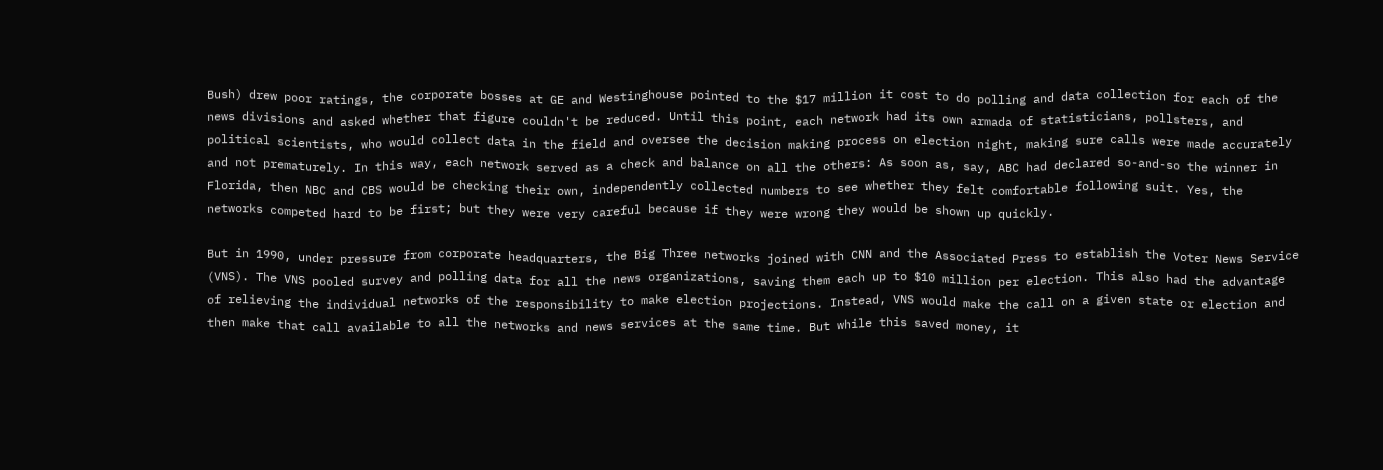Bush) drew poor ratings, the corporate bosses at GE and Westinghouse pointed to the $17 million it cost to do polling and data collection for each of the news divisions and asked whether that figure couldn't be reduced. Until this point, each network had its own armada of statisticians, pollsters, and political scientists, who would collect data in the field and oversee the decision making process on election night, making sure calls were made accurately and not prematurely. In this way, each network served as a check and balance on all the others: As soon as, say, ABC had declared so-and-so the winner in Florida, then NBC and CBS would be checking their own, independently collected numbers to see whether they felt comfortable following suit. Yes, the networks competed hard to be first; but they were very careful because if they were wrong they would be shown up quickly.

But in 1990, under pressure from corporate headquarters, the Big Three networks joined with CNN and the Associated Press to establish the Voter News Service (VNS). The VNS pooled survey and polling data for all the news organizations, saving them each up to $10 million per election. This also had the advantage of relieving the individual networks of the responsibility to make election projections. Instead, VNS would make the call on a given state or election and then make that call available to all the networks and news services at the same time. But while this saved money, it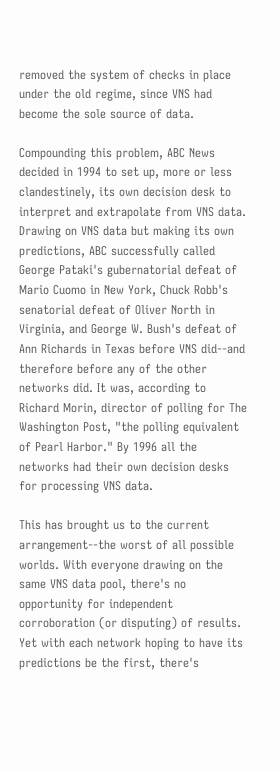removed the system of checks in place under the old regime, since VNS had become the sole source of data.

Compounding this problem, ABC News decided in 1994 to set up, more or less clandestinely, its own decision desk to interpret and extrapolate from VNS data. Drawing on VNS data but making its own predictions, ABC successfully called George Pataki's gubernatorial defeat of Mario Cuomo in New York, Chuck Robb's senatorial defeat of Oliver North in Virginia, and George W. Bush's defeat of Ann Richards in Texas before VNS did--and therefore before any of the other networks did. It was, according to Richard Morin, director of polling for The Washington Post, "the polling equivalent of Pearl Harbor." By 1996 all the networks had their own decision desks for processing VNS data.

This has brought us to the current arrangement--the worst of all possible worlds. With everyone drawing on the same VNS data pool, there's no opportunity for independent corroboration (or disputing) of results. Yet with each network hoping to have its predictions be the first, there's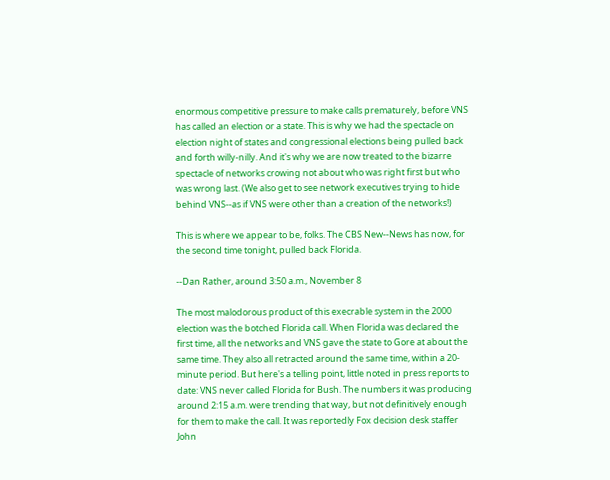enormous competitive pressure to make calls prematurely, before VNS has called an election or a state. This is why we had the spectacle on election night of states and congressional elections being pulled back and forth willy-nilly. And it's why we are now treated to the bizarre spectacle of networks crowing not about who was right first but who was wrong last. (We also get to see network executives trying to hide behind VNS--as if VNS were other than a creation of the networks!)

This is where we appear to be, folks. The CBS New--News has now, for the second time tonight, pulled back Florida.

--Dan Rather, around 3:50 a.m., November 8

The most malodorous product of this execrable system in the 2000 election was the botched Florida call. When Florida was declared the first time, all the networks and VNS gave the state to Gore at about the same time. They also all retracted around the same time, within a 20-minute period. But here's a telling point, little noted in press reports to date: VNS never called Florida for Bush. The numbers it was producing around 2:15 a.m. were trending that way, but not definitively enough for them to make the call. It was reportedly Fox decision desk staffer John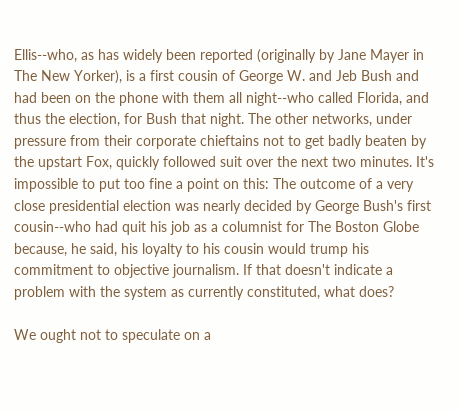Ellis--who, as has widely been reported (originally by Jane Mayer in The New Yorker), is a first cousin of George W. and Jeb Bush and had been on the phone with them all night--who called Florida, and thus the election, for Bush that night. The other networks, under pressure from their corporate chieftains not to get badly beaten by the upstart Fox, quickly followed suit over the next two minutes. It's impossible to put too fine a point on this: The outcome of a very close presidential election was nearly decided by George Bush's first cousin--who had quit his job as a columnist for The Boston Globe because, he said, his loyalty to his cousin would trump his commitment to objective journalism. If that doesn't indicate a problem with the system as currently constituted, what does?

We ought not to speculate on a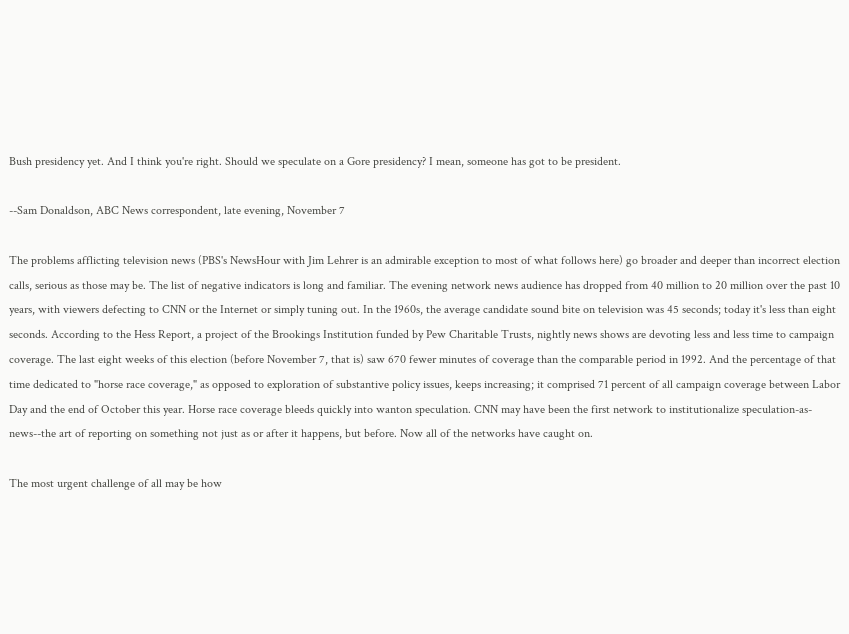Bush presidency yet. And I think you're right. Should we speculate on a Gore presidency? I mean, someone has got to be president.

--Sam Donaldson, ABC News correspondent, late evening, November 7

The problems afflicting television news (PBS's NewsHour with Jim Lehrer is an admirable exception to most of what follows here) go broader and deeper than incorrect election calls, serious as those may be. The list of negative indicators is long and familiar. The evening network news audience has dropped from 40 million to 20 million over the past 10 years, with viewers defecting to CNN or the Internet or simply tuning out. In the 1960s, the average candidate sound bite on television was 45 seconds; today it's less than eight seconds. According to the Hess Report, a project of the Brookings Institution funded by Pew Charitable Trusts, nightly news shows are devoting less and less time to campaign coverage. The last eight weeks of this election (before November 7, that is) saw 670 fewer minutes of coverage than the comparable period in 1992. And the percentage of that time dedicated to "horse race coverage," as opposed to exploration of substantive policy issues, keeps increasing; it comprised 71 percent of all campaign coverage between Labor Day and the end of October this year. Horse race coverage bleeds quickly into wanton speculation. CNN may have been the first network to institutionalize speculation-as-news--the art of reporting on something not just as or after it happens, but before. Now all of the networks have caught on.

The most urgent challenge of all may be how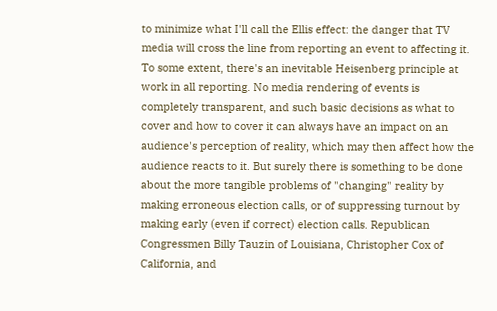to minimize what I'll call the Ellis effect: the danger that TV media will cross the line from reporting an event to affecting it. To some extent, there's an inevitable Heisenberg principle at work in all reporting. No media rendering of events is completely transparent, and such basic decisions as what to cover and how to cover it can always have an impact on an audience's perception of reality, which may then affect how the audience reacts to it. But surely there is something to be done about the more tangible problems of "changing" reality by making erroneous election calls, or of suppressing turnout by making early (even if correct) election calls. Republican Congressmen Billy Tauzin of Louisiana, Christopher Cox of California, and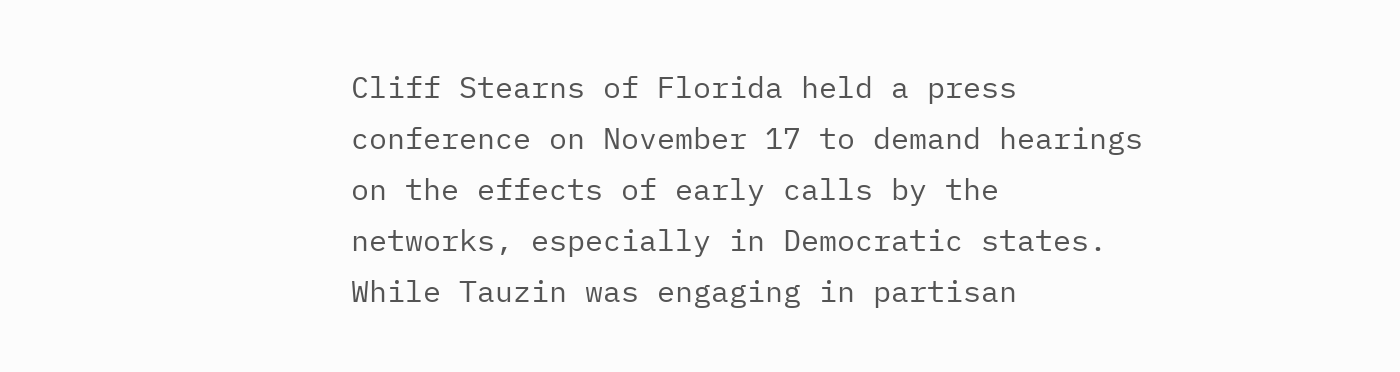Cliff Stearns of Florida held a press conference on November 17 to demand hearings on the effects of early calls by the networks, especially in Democratic states. While Tauzin was engaging in partisan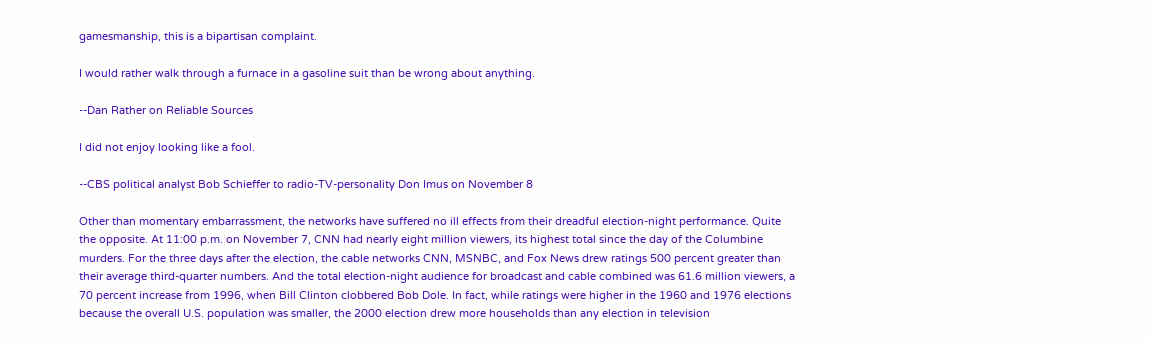gamesmanship, this is a bipartisan complaint.

I would rather walk through a furnace in a gasoline suit than be wrong about anything.

--Dan Rather on Reliable Sources

I did not enjoy looking like a fool.

--CBS political analyst Bob Schieffer to radio-TV-personality Don Imus on November 8

Other than momentary embarrassment, the networks have suffered no ill effects from their dreadful election-night performance. Quite the opposite. At 11:00 p.m. on November 7, CNN had nearly eight million viewers, its highest total since the day of the Columbine murders. For the three days after the election, the cable networks CNN, MSNBC, and Fox News drew ratings 500 percent greater than their average third-quarter numbers. And the total election-night audience for broadcast and cable combined was 61.6 million viewers, a 70 percent increase from 1996, when Bill Clinton clobbered Bob Dole. In fact, while ratings were higher in the 1960 and 1976 elections because the overall U.S. population was smaller, the 2000 election drew more households than any election in television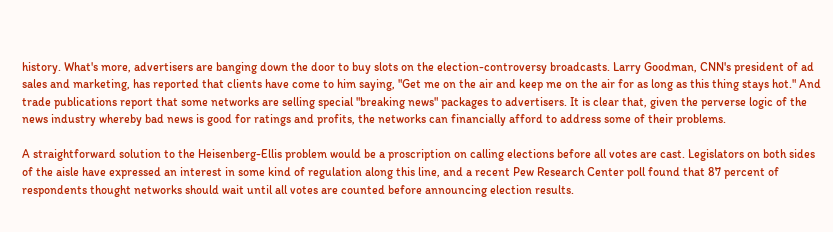history. What's more, advertisers are banging down the door to buy slots on the election-controversy broadcasts. Larry Goodman, CNN's president of ad sales and marketing, has reported that clients have come to him saying, "Get me on the air and keep me on the air for as long as this thing stays hot." And trade publications report that some networks are selling special "breaking news" packages to advertisers. It is clear that, given the perverse logic of the news industry whereby bad news is good for ratings and profits, the networks can financially afford to address some of their problems.

A straightforward solution to the Heisenberg-Ellis problem would be a proscription on calling elections before all votes are cast. Legislators on both sides of the aisle have expressed an interest in some kind of regulation along this line, and a recent Pew Research Center poll found that 87 percent of respondents thought networks should wait until all votes are counted before announcing election results.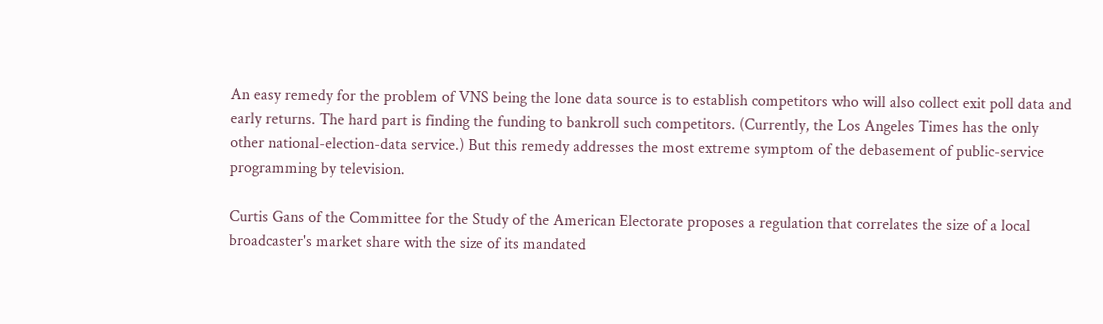An easy remedy for the problem of VNS being the lone data source is to establish competitors who will also collect exit poll data and early returns. The hard part is finding the funding to bankroll such competitors. (Currently, the Los Angeles Times has the only other national-election-data service.) But this remedy addresses the most extreme symptom of the debasement of public-service programming by television.

Curtis Gans of the Committee for the Study of the American Electorate proposes a regulation that correlates the size of a local broadcaster's market share with the size of its mandated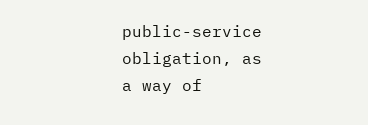public-service obligation, as a way of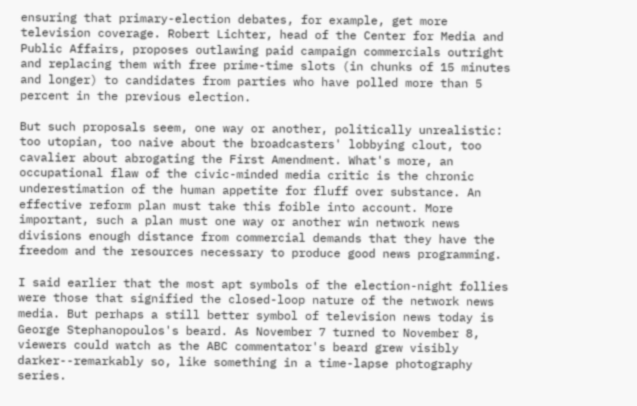ensuring that primary-election debates, for example, get more television coverage. Robert Lichter, head of the Center for Media and Public Affairs, proposes outlawing paid campaign commercials outright and replacing them with free prime-time slots (in chunks of 15 minutes and longer) to candidates from parties who have polled more than 5 percent in the previous election.

But such proposals seem, one way or another, politically unrealistic: too utopian, too naive about the broadcasters' lobbying clout, too cavalier about abrogating the First Amendment. What's more, an occupational flaw of the civic-minded media critic is the chronic underestimation of the human appetite for fluff over substance. An effective reform plan must take this foible into account. More important, such a plan must one way or another win network news divisions enough distance from commercial demands that they have the freedom and the resources necessary to produce good news programming.

I said earlier that the most apt symbols of the election-night follies were those that signified the closed-loop nature of the network news media. But perhaps a still better symbol of television news today is George Stephanopoulos's beard. As November 7 turned to November 8, viewers could watch as the ABC commentator's beard grew visibly darker--remarkably so, like something in a time-lapse photography series.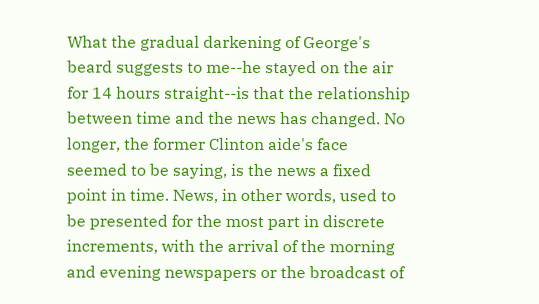What the gradual darkening of George's beard suggests to me--he stayed on the air for 14 hours straight--is that the relationship between time and the news has changed. No longer, the former Clinton aide's face seemed to be saying, is the news a fixed point in time. News, in other words, used to be presented for the most part in discrete increments, with the arrival of the morning and evening newspapers or the broadcast of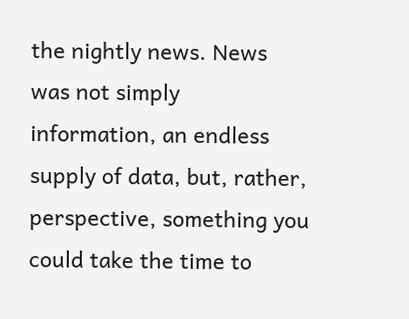the nightly news. News was not simply information, an endless supply of data, but, rather, perspective, something you could take the time to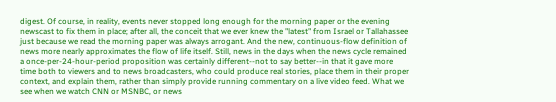digest. Of course, in reality, events never stopped long enough for the morning paper or the evening newscast to fix them in place; after all, the conceit that we ever knew the "latest" from Israel or Tallahassee just because we read the morning paper was always arrogant. And the new, continuous-flow definition of news more nearly approximates the flow of life itself. Still, news in the days when the news cycle remained a once-per-24-hour-period proposition was certainly different--not to say better--in that it gave more time both to viewers and to news broadcasters, who could produce real stories, place them in their proper context, and explain them, rather than simply provide running commentary on a live video feed. What we see when we watch CNN or MSNBC, or news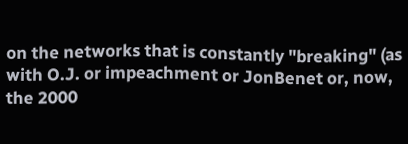on the networks that is constantly "breaking" (as with O.J. or impeachment or JonBenet or, now, the 2000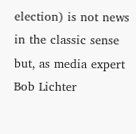election) is not news in the classic sense but, as media expert Bob Lichter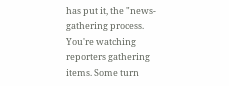has put it, the "news-gathering process. You're watching reporters gathering items. Some turn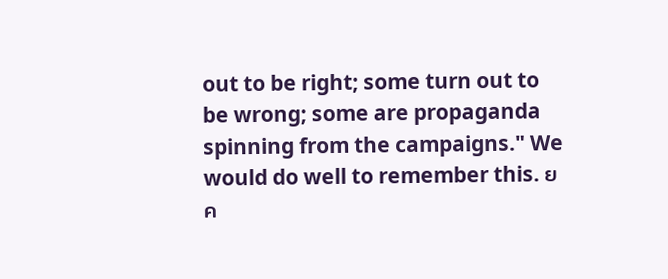out to be right; some turn out to be wrong; some are propaganda spinning from the campaigns." We would do well to remember this. ยค